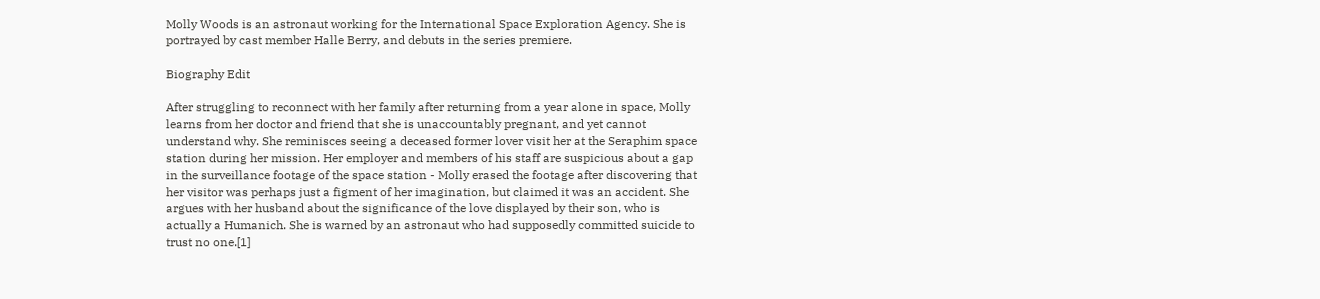Molly Woods is an astronaut working for the International Space Exploration Agency. She is portrayed by cast member Halle Berry, and debuts in the series premiere.

Biography Edit

After struggling to reconnect with her family after returning from a year alone in space, Molly learns from her doctor and friend that she is unaccountably pregnant, and yet cannot understand why. She reminisces seeing a deceased former lover visit her at the Seraphim space station during her mission. Her employer and members of his staff are suspicious about a gap in the surveillance footage of the space station - Molly erased the footage after discovering that her visitor was perhaps just a figment of her imagination, but claimed it was an accident. She argues with her husband about the significance of the love displayed by their son, who is actually a Humanich. She is warned by an astronaut who had supposedly committed suicide to trust no one.[1]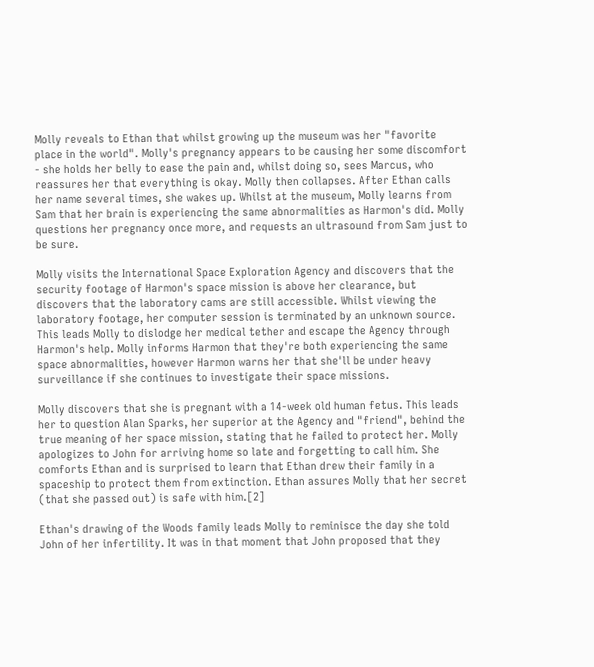Molly reveals to Ethan that whilst growing up the museum was her "favorite place in the world". Molly's pregnancy appears to be causing her some discomfort - she holds her belly to ease the pain and, whilst doing so, sees Marcus, who reassures her that everything is okay. Molly then collapses. After Ethan calls her name several times, she wakes up. Whilst at the museum, Molly learns from Sam that her brain is experiencing the same abnormalities as Harmon's did. Molly questions her pregnancy once more, and requests an ultrasound from Sam just to be sure.

Molly visits the International Space Exploration Agency and discovers that the security footage of Harmon's space mission is above her clearance, but discovers that the laboratory cams are still accessible. Whilst viewing the laboratory footage, her computer session is terminated by an unknown source. This leads Molly to dislodge her medical tether and escape the Agency through Harmon's help. Molly informs Harmon that they're both experiencing the same space abnormalities, however Harmon warns her that she'll be under heavy surveillance if she continues to investigate their space missions.

Molly discovers that she is pregnant with a 14-week old human fetus. This leads her to question Alan Sparks, her superior at the Agency and "friend", behind the true meaning of her space mission, stating that he failed to protect her. Molly apologizes to John for arriving home so late and forgetting to call him. She comforts Ethan and is surprised to learn that Ethan drew their family in a spaceship to protect them from extinction. Ethan assures Molly that her secret (that she passed out) is safe with him.[2]

Ethan's drawing of the Woods family leads Molly to reminisce the day she told John of her infertility. It was in that moment that John proposed that they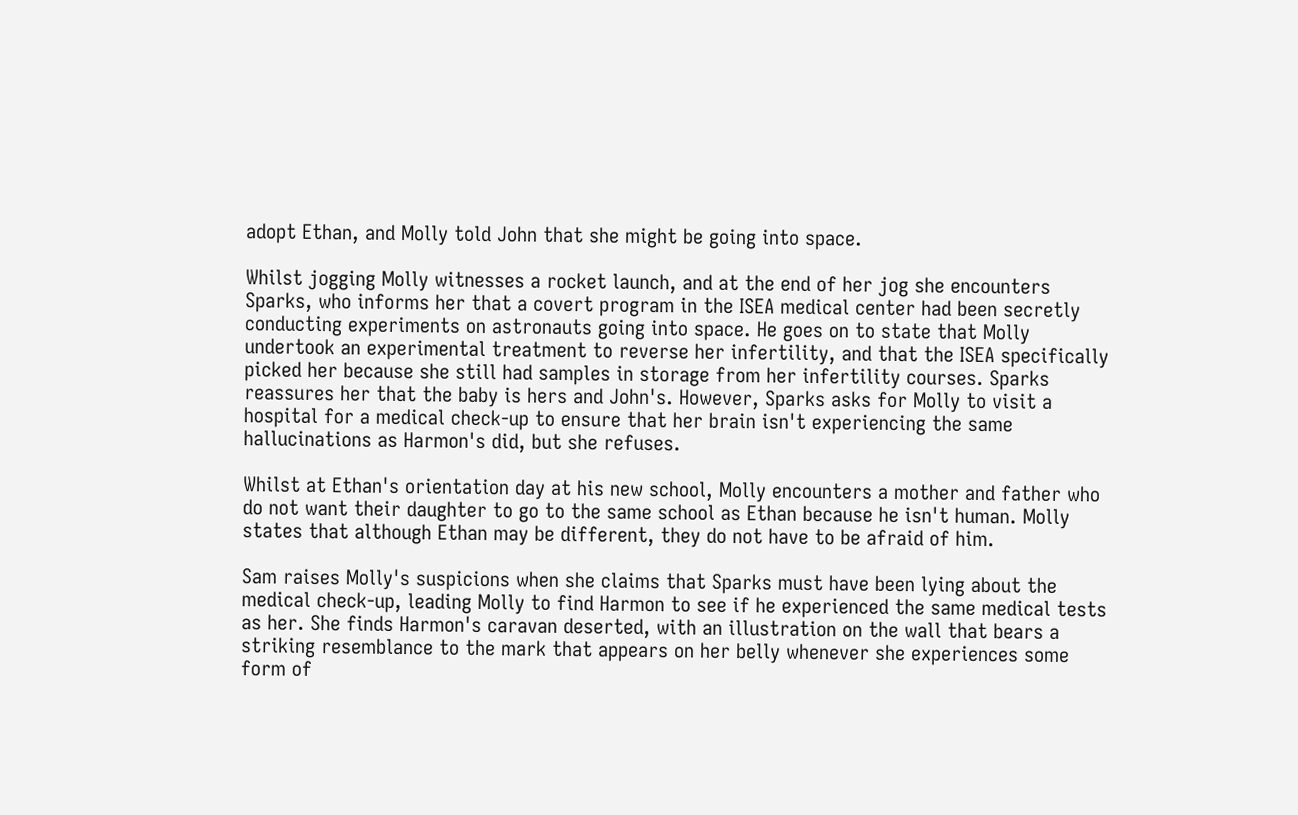adopt Ethan, and Molly told John that she might be going into space.

Whilst jogging Molly witnesses a rocket launch, and at the end of her jog she encounters Sparks, who informs her that a covert program in the ISEA medical center had been secretly conducting experiments on astronauts going into space. He goes on to state that Molly undertook an experimental treatment to reverse her infertility, and that the ISEA specifically picked her because she still had samples in storage from her infertility courses. Sparks reassures her that the baby is hers and John's. However, Sparks asks for Molly to visit a hospital for a medical check-up to ensure that her brain isn't experiencing the same hallucinations as Harmon's did, but she refuses.

Whilst at Ethan's orientation day at his new school, Molly encounters a mother and father who do not want their daughter to go to the same school as Ethan because he isn't human. Molly states that although Ethan may be different, they do not have to be afraid of him.

Sam raises Molly's suspicions when she claims that Sparks must have been lying about the medical check-up, leading Molly to find Harmon to see if he experienced the same medical tests as her. She finds Harmon's caravan deserted, with an illustration on the wall that bears a striking resemblance to the mark that appears on her belly whenever she experiences some form of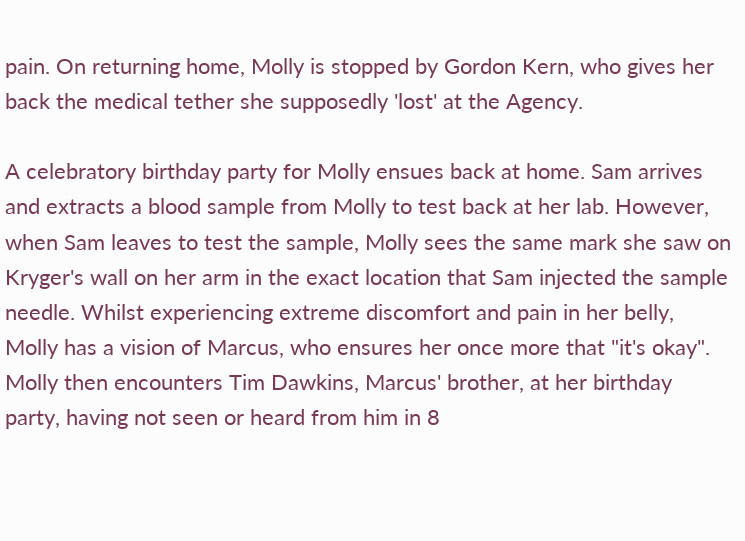pain. On returning home, Molly is stopped by Gordon Kern, who gives her back the medical tether she supposedly 'lost' at the Agency.

A celebratory birthday party for Molly ensues back at home. Sam arrives and extracts a blood sample from Molly to test back at her lab. However, when Sam leaves to test the sample, Molly sees the same mark she saw on Kryger's wall on her arm in the exact location that Sam injected the sample needle. Whilst experiencing extreme discomfort and pain in her belly, Molly has a vision of Marcus, who ensures her once more that "it's okay". Molly then encounters Tim Dawkins, Marcus' brother, at her birthday party, having not seen or heard from him in 8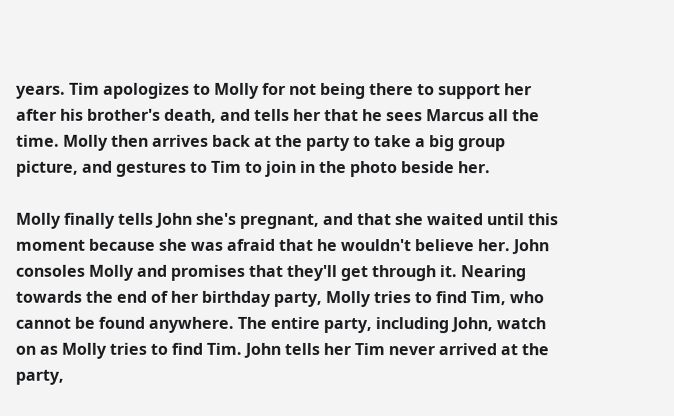years. Tim apologizes to Molly for not being there to support her after his brother's death, and tells her that he sees Marcus all the time. Molly then arrives back at the party to take a big group picture, and gestures to Tim to join in the photo beside her.

Molly finally tells John she's pregnant, and that she waited until this moment because she was afraid that he wouldn't believe her. John consoles Molly and promises that they'll get through it. Nearing towards the end of her birthday party, Molly tries to find Tim, who cannot be found anywhere. The entire party, including John, watch on as Molly tries to find Tim. John tells her Tim never arrived at the party,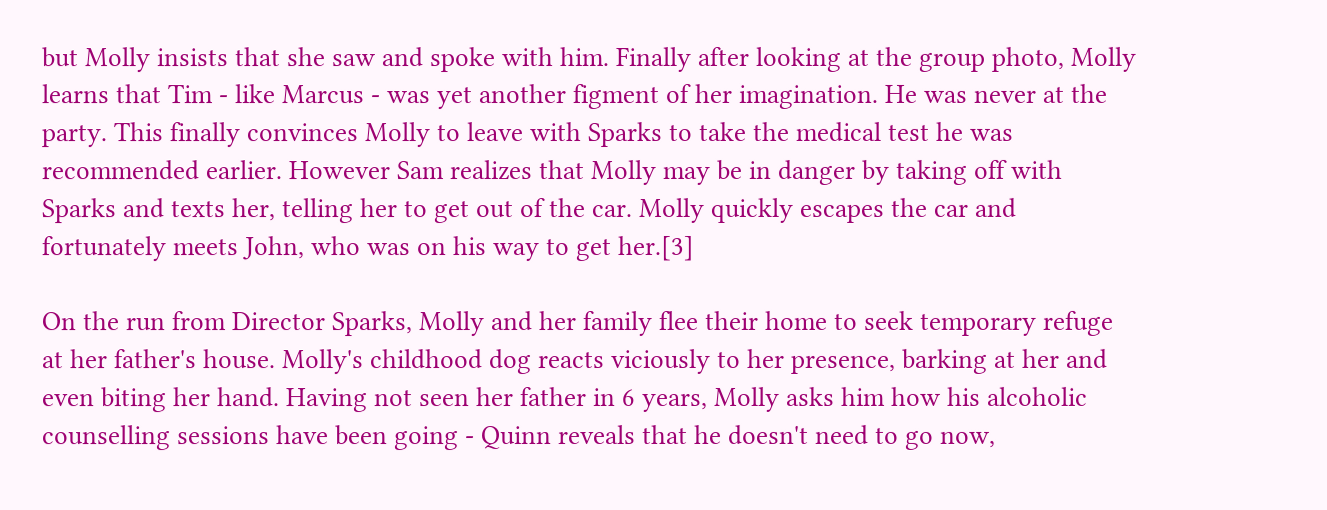but Molly insists that she saw and spoke with him. Finally after looking at the group photo, Molly learns that Tim - like Marcus - was yet another figment of her imagination. He was never at the party. This finally convinces Molly to leave with Sparks to take the medical test he was recommended earlier. However Sam realizes that Molly may be in danger by taking off with Sparks and texts her, telling her to get out of the car. Molly quickly escapes the car and fortunately meets John, who was on his way to get her.[3]

On the run from Director Sparks, Molly and her family flee their home to seek temporary refuge at her father's house. Molly's childhood dog reacts viciously to her presence, barking at her and even biting her hand. Having not seen her father in 6 years, Molly asks him how his alcoholic counselling sessions have been going - Quinn reveals that he doesn't need to go now,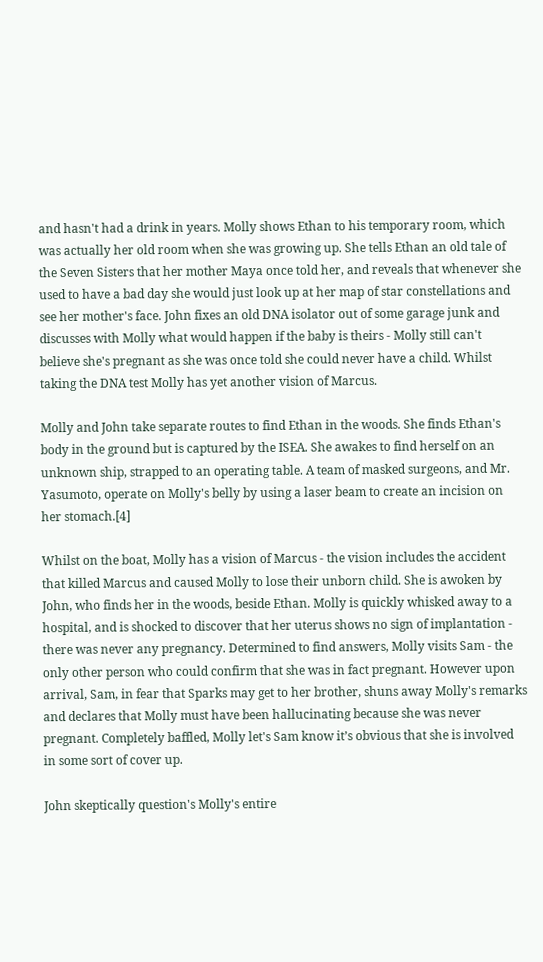and hasn't had a drink in years. Molly shows Ethan to his temporary room, which was actually her old room when she was growing up. She tells Ethan an old tale of the Seven Sisters that her mother Maya once told her, and reveals that whenever she used to have a bad day she would just look up at her map of star constellations and see her mother's face. John fixes an old DNA isolator out of some garage junk and discusses with Molly what would happen if the baby is theirs - Molly still can't believe she's pregnant as she was once told she could never have a child. Whilst taking the DNA test Molly has yet another vision of Marcus.

Molly and John take separate routes to find Ethan in the woods. She finds Ethan's body in the ground but is captured by the ISEA. She awakes to find herself on an unknown ship, strapped to an operating table. A team of masked surgeons, and Mr. Yasumoto, operate on Molly's belly by using a laser beam to create an incision on her stomach.[4]

Whilst on the boat, Molly has a vision of Marcus - the vision includes the accident that killed Marcus and caused Molly to lose their unborn child. She is awoken by John, who finds her in the woods, beside Ethan. Molly is quickly whisked away to a hospital, and is shocked to discover that her uterus shows no sign of implantation - there was never any pregnancy. Determined to find answers, Molly visits Sam - the only other person who could confirm that she was in fact pregnant. However upon arrival, Sam, in fear that Sparks may get to her brother, shuns away Molly's remarks and declares that Molly must have been hallucinating because she was never pregnant. Completely baffled, Molly let's Sam know it’s obvious that she is involved in some sort of cover up.

John skeptically question's Molly's entire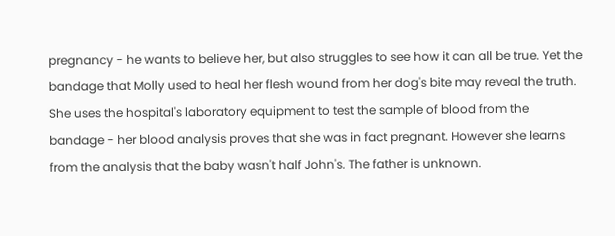pregnancy - he wants to believe her, but also struggles to see how it can all be true. Yet the bandage that Molly used to heal her flesh wound from her dog's bite may reveal the truth. She uses the hospital's laboratory equipment to test the sample of blood from the bandage - her blood analysis proves that she was in fact pregnant. However she learns from the analysis that the baby wasn't half John's. The father is unknown.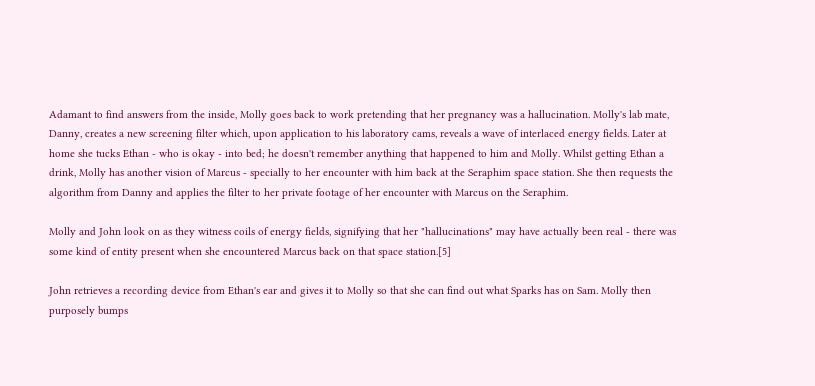Adamant to find answers from the inside, Molly goes back to work pretending that her pregnancy was a hallucination. Molly's lab mate, Danny, creates a new screening filter which, upon application to his laboratory cams, reveals a wave of interlaced energy fields. Later at home she tucks Ethan - who is okay - into bed; he doesn't remember anything that happened to him and Molly. Whilst getting Ethan a drink, Molly has another vision of Marcus - specially to her encounter with him back at the Seraphim space station. She then requests the algorithm from Danny and applies the filter to her private footage of her encounter with Marcus on the Seraphim.

Molly and John look on as they witness coils of energy fields, signifying that her "hallucinations" may have actually been real - there was some kind of entity present when she encountered Marcus back on that space station.[5]

John retrieves a recording device from Ethan's ear and gives it to Molly so that she can find out what Sparks has on Sam. Molly then purposely bumps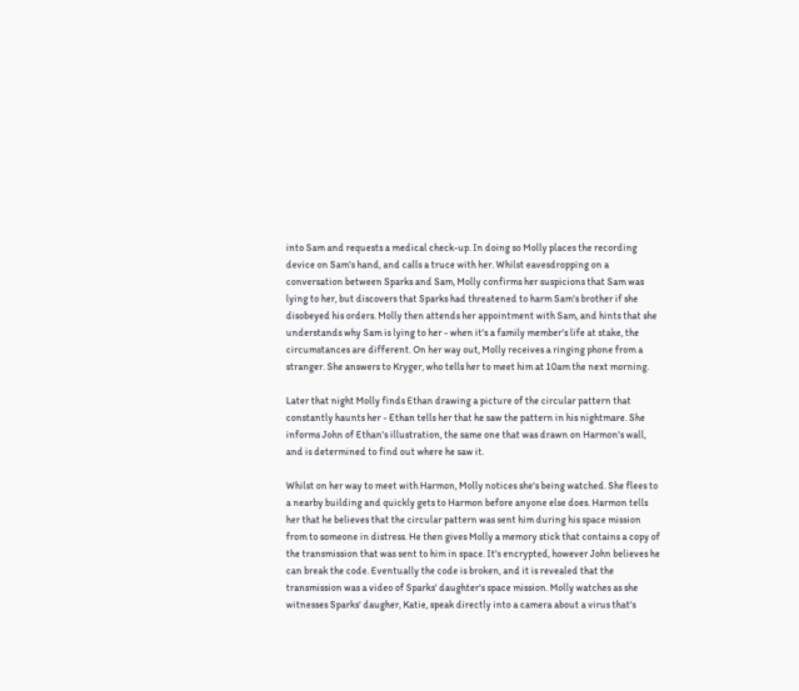into Sam and requests a medical check-up. In doing so Molly places the recording device on Sam's hand, and calls a truce with her. Whilst eavesdropping on a conversation between Sparks and Sam, Molly confirms her suspicions that Sam was lying to her, but discovers that Sparks had threatened to harm Sam's brother if she disobeyed his orders. Molly then attends her appointment with Sam, and hints that she understands why Sam is lying to her - when it's a family member's life at stake, the circumstances are different. On her way out, Molly receives a ringing phone from a stranger. She answers to Kryger, who tells her to meet him at 10am the next morning.

Later that night Molly finds Ethan drawing a picture of the circular pattern that constantly haunts her - Ethan tells her that he saw the pattern in his nightmare. She informs John of Ethan's illustration, the same one that was drawn on Harmon's wall, and is determined to find out where he saw it.

Whilst on her way to meet with Harmon, Molly notices she's being watched. She flees to a nearby building and quickly gets to Harmon before anyone else does. Harmon tells her that he believes that the circular pattern was sent him during his space mission from to someone in distress. He then gives Molly a memory stick that contains a copy of the transmission that was sent to him in space. It's encrypted, however John believes he can break the code. Eventually the code is broken, and it is revealed that the transmission was a video of Sparks' daughter's space mission. Molly watches as she witnesses Sparks' daugher, Katie, speak directly into a camera about a virus that's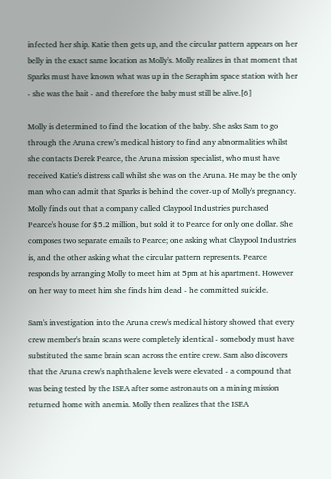infected her ship. Katie then gets up, and the circular pattern appears on her belly in the exact same location as Molly's. Molly realizes in that moment that Sparks must have known what was up in the Seraphim space station with her - she was the bait - and therefore the baby must still be alive.[6]

Molly is determined to find the location of the baby. She asks Sam to go through the Aruna crew’s medical history to find any abnormalities whilst she contacts Derek Pearce, the Aruna mission specialist, who must have received Katie's distress call whilst she was on the Aruna. He may be the only man who can admit that Sparks is behind the cover-up of Molly's pregnancy. Molly finds out that a company called Claypool Industries purchased Pearce's house for $5.2 million, but sold it to Pearce for only one dollar. She composes two separate emails to Pearce; one asking what Claypool Industries is, and the other asking what the circular pattern represents. Pearce responds by arranging Molly to meet him at 5pm at his apartment. However on her way to meet him she finds him dead - he committed suicide.

Sam's investigation into the Aruna crew's medical history showed that every crew member's brain scans were completely identical - somebody must have substituted the same brain scan across the entire crew. Sam also discovers that the Aruna crew's naphthalene levels were elevated - a compound that was being tested by the ISEA after some astronauts on a mining mission returned home with anemia. Molly then realizes that the ISEA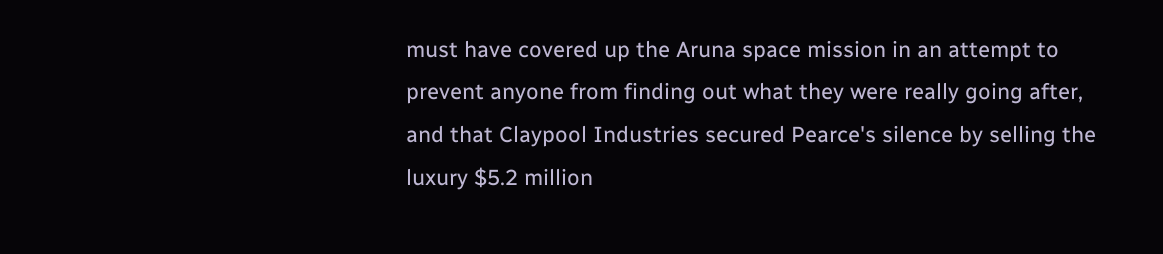must have covered up the Aruna space mission in an attempt to prevent anyone from finding out what they were really going after, and that Claypool Industries secured Pearce's silence by selling the luxury $5.2 million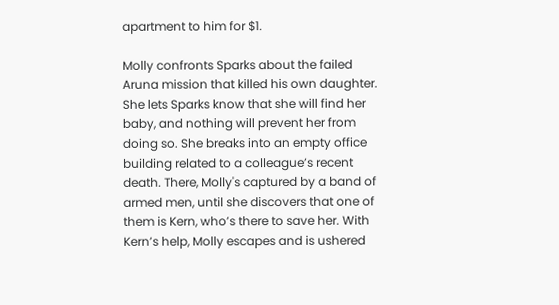apartment to him for $1.

Molly confronts Sparks about the failed Aruna mission that killed his own daughter. She lets Sparks know that she will find her baby, and nothing will prevent her from doing so. She breaks into an empty office building related to a colleague’s recent death. There, Molly's captured by a band of armed men, until she discovers that one of them is Kern, who’s there to save her. With Kern’s help, Molly escapes and is ushered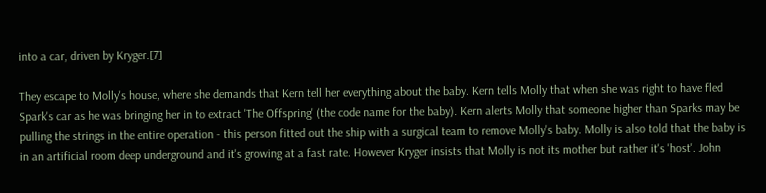into a car, driven by Kryger.[7]

They escape to Molly's house, where she demands that Kern tell her everything about the baby. Kern tells Molly that when she was right to have fled Spark's car as he was bringing her in to extract 'The Offspring' (the code name for the baby). Kern alerts Molly that someone higher than Sparks may be pulling the strings in the entire operation - this person fitted out the ship with a surgical team to remove Molly's baby. Molly is also told that the baby is in an artificial room deep underground and it's growing at a fast rate. However Kryger insists that Molly is not its mother but rather it's 'host'. John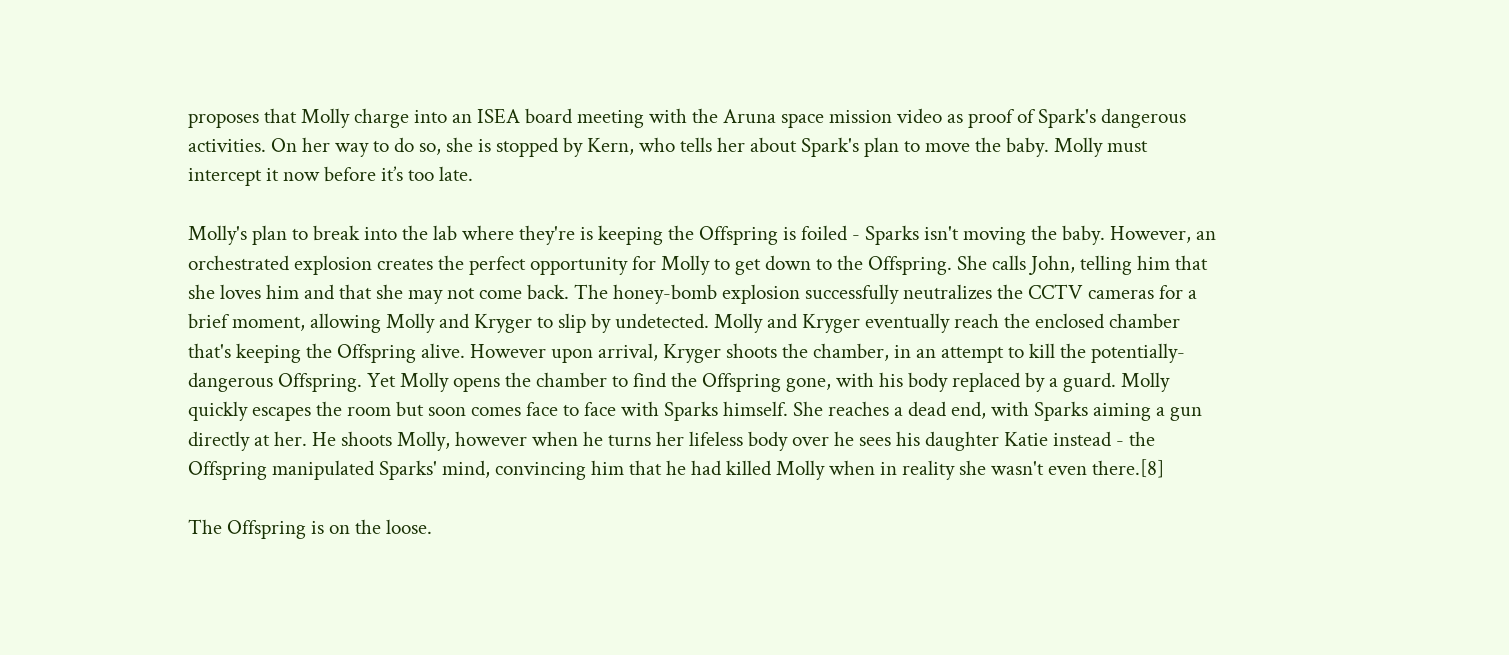proposes that Molly charge into an ISEA board meeting with the Aruna space mission video as proof of Spark's dangerous activities. On her way to do so, she is stopped by Kern, who tells her about Spark's plan to move the baby. Molly must intercept it now before it’s too late.

Molly's plan to break into the lab where they're is keeping the Offspring is foiled - Sparks isn't moving the baby. However, an orchestrated explosion creates the perfect opportunity for Molly to get down to the Offspring. She calls John, telling him that she loves him and that she may not come back. The honey-bomb explosion successfully neutralizes the CCTV cameras for a brief moment, allowing Molly and Kryger to slip by undetected. Molly and Kryger eventually reach the enclosed chamber that's keeping the Offspring alive. However upon arrival, Kryger shoots the chamber, in an attempt to kill the potentially-dangerous Offspring. Yet Molly opens the chamber to find the Offspring gone, with his body replaced by a guard. Molly quickly escapes the room but soon comes face to face with Sparks himself. She reaches a dead end, with Sparks aiming a gun directly at her. He shoots Molly, however when he turns her lifeless body over he sees his daughter Katie instead - the Offspring manipulated Sparks' mind, convincing him that he had killed Molly when in reality she wasn't even there.[8]

The Offspring is on the loose.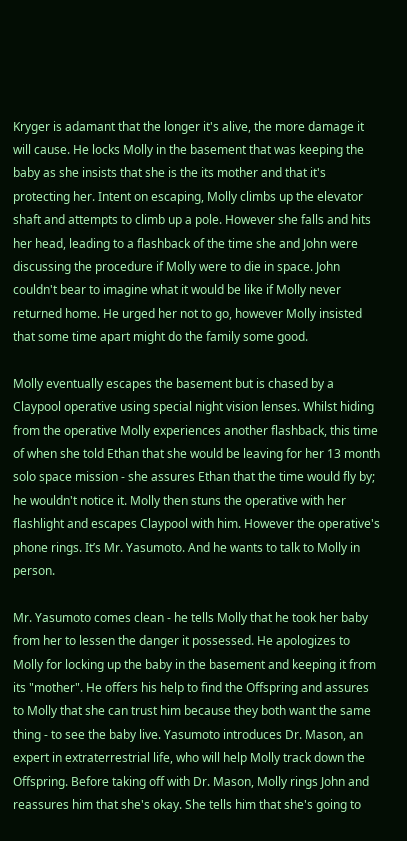Kryger is adamant that the longer it's alive, the more damage it will cause. He locks Molly in the basement that was keeping the baby as she insists that she is the its mother and that it's protecting her. Intent on escaping, Molly climbs up the elevator shaft and attempts to climb up a pole. However she falls and hits her head, leading to a flashback of the time she and John were discussing the procedure if Molly were to die in space. John couldn't bear to imagine what it would be like if Molly never returned home. He urged her not to go, however Molly insisted that some time apart might do the family some good.

Molly eventually escapes the basement but is chased by a Claypool operative using special night vision lenses. Whilst hiding from the operative Molly experiences another flashback, this time of when she told Ethan that she would be leaving for her 13 month solo space mission - she assures Ethan that the time would fly by; he wouldn't notice it. Molly then stuns the operative with her flashlight and escapes Claypool with him. However the operative's phone rings. It’s Mr. Yasumoto. And he wants to talk to Molly in person.

Mr. Yasumoto comes clean - he tells Molly that he took her baby from her to lessen the danger it possessed. He apologizes to Molly for locking up the baby in the basement and keeping it from its "mother". He offers his help to find the Offspring and assures to Molly that she can trust him because they both want the same thing - to see the baby live. Yasumoto introduces Dr. Mason, an expert in extraterrestrial life, who will help Molly track down the Offspring. Before taking off with Dr. Mason, Molly rings John and reassures him that she's okay. She tells him that she's going to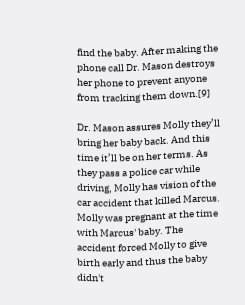find the baby. After making the phone call Dr. Mason destroys her phone to prevent anyone from tracking them down.[9]

Dr. Mason assures Molly they’ll bring her baby back. And this time it’ll be on her terms. As they pass a police car while driving, Molly has vision of the car accident that killed Marcus. Molly was pregnant at the time with Marcus' baby. The accident forced Molly to give birth early and thus the baby didn't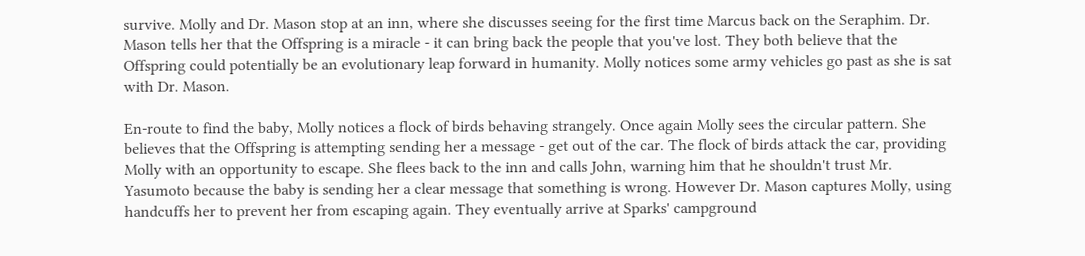survive. Molly and Dr. Mason stop at an inn, where she discusses seeing for the first time Marcus back on the Seraphim. Dr. Mason tells her that the Offspring is a miracle - it can bring back the people that you've lost. They both believe that the Offspring could potentially be an evolutionary leap forward in humanity. Molly notices some army vehicles go past as she is sat with Dr. Mason.

En-route to find the baby, Molly notices a flock of birds behaving strangely. Once again Molly sees the circular pattern. She believes that the Offspring is attempting sending her a message - get out of the car. The flock of birds attack the car, providing Molly with an opportunity to escape. She flees back to the inn and calls John, warning him that he shouldn't trust Mr. Yasumoto because the baby is sending her a clear message that something is wrong. However Dr. Mason captures Molly, using handcuffs her to prevent her from escaping again. They eventually arrive at Sparks' campground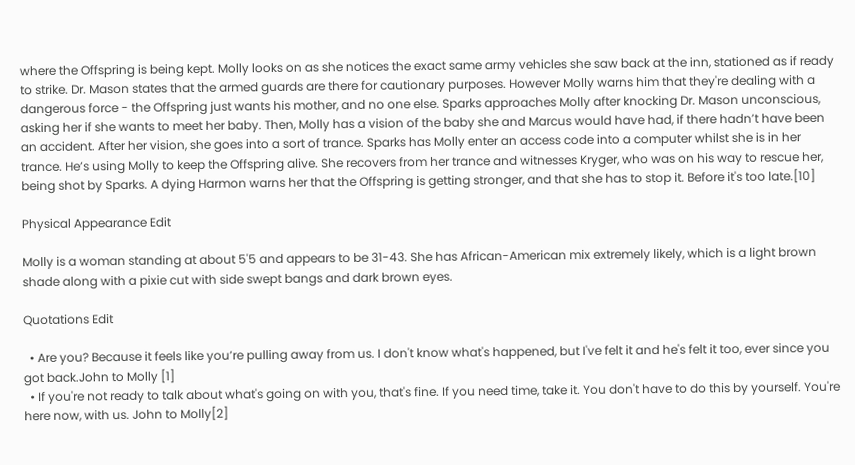where the Offspring is being kept. Molly looks on as she notices the exact same army vehicles she saw back at the inn, stationed as if ready to strike. Dr. Mason states that the armed guards are there for cautionary purposes. However Molly warns him that they're dealing with a dangerous force - the Offspring just wants his mother, and no one else. Sparks approaches Molly after knocking Dr. Mason unconscious, asking her if she wants to meet her baby. Then, Molly has a vision of the baby she and Marcus would have had, if there hadn’t have been an accident. After her vision, she goes into a sort of trance. Sparks has Molly enter an access code into a computer whilst she is in her trance. He’s using Molly to keep the Offspring alive. She recovers from her trance and witnesses Kryger, who was on his way to rescue her, being shot by Sparks. A dying Harmon warns her that the Offspring is getting stronger, and that she has to stop it. Before it's too late.[10]

Physical Appearance Edit

Molly is a woman standing at about 5'5 and appears to be 31-43. She has African-American mix extremely likely, which is a light brown shade along with a pixie cut with side swept bangs and dark brown eyes.

Quotations Edit

  • Are you? Because it feels like you’re pulling away from us. I don't know what's happened, but I've felt it and he's felt it too, ever since you got back.John to Molly [1]
  • If you're not ready to talk about what's going on with you, that's fine. If you need time, take it. You don't have to do this by yourself. You're here now, with us. John to Molly[2]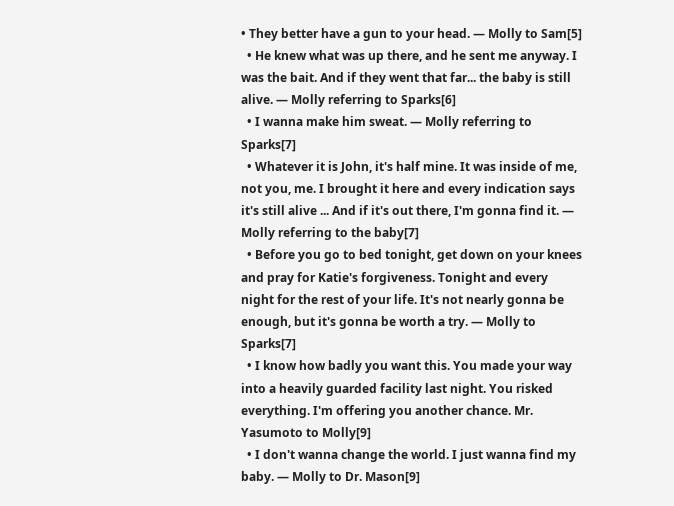• They better have a gun to your head. — Molly to Sam[5]
  • He knew what was up there, and he sent me anyway. I was the bait. And if they went that far... the baby is still alive. — Molly referring to Sparks[6]
  • I wanna make him sweat. — Molly referring to Sparks[7]
  • Whatever it is John, it's half mine. It was inside of me, not you, me. I brought it here and every indication says it's still alive ... And if it's out there, I'm gonna find it. — Molly referring to the baby[7]
  • Before you go to bed tonight, get down on your knees and pray for Katie's forgiveness. Tonight and every night for the rest of your life. It's not nearly gonna be enough, but it's gonna be worth a try. — Molly to Sparks[7]
  • I know how badly you want this. You made your way into a heavily guarded facility last night. You risked everything. I'm offering you another chance. Mr. Yasumoto to Molly[9]
  • I don't wanna change the world. I just wanna find my baby. — Molly to Dr. Mason[9]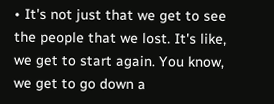• It's not just that we get to see the people that we lost. It's like, we get to start again. You know, we get to go down a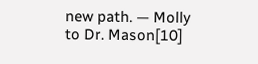new path. — Molly to Dr. Mason[10]